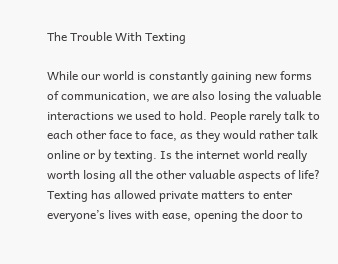The Trouble With Texting

While our world is constantly gaining new forms of communication, we are also losing the valuable interactions we used to hold. People rarely talk to each other face to face, as they would rather talk online or by texting. Is the internet world really worth losing all the other valuable aspects of life? Texting has allowed private matters to enter everyone’s lives with ease, opening the door to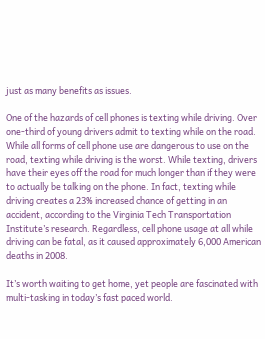just as many benefits as issues.

One of the hazards of cell phones is texting while driving. Over one-third of young drivers admit to texting while on the road. While all forms of cell phone use are dangerous to use on the road, texting while driving is the worst. While texting, drivers have their eyes off the road for much longer than if they were to actually be talking on the phone. In fact, texting while driving creates a 23% increased chance of getting in an accident, according to the Virginia Tech Transportation Institute’s research. Regardless, cell phone usage at all while driving can be fatal, as it caused approximately 6,000 American deaths in 2008.

It’s worth waiting to get home, yet people are fascinated with multi-tasking in today’s fast paced world.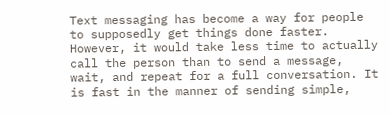Text messaging has become a way for people to supposedly get things done faster. However, it would take less time to actually call the person than to send a message, wait, and repeat for a full conversation. It is fast in the manner of sending simple,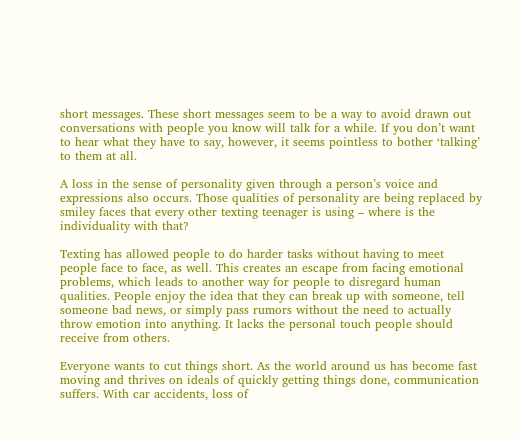short messages. These short messages seem to be a way to avoid drawn out conversations with people you know will talk for a while. If you don’t want to hear what they have to say, however, it seems pointless to bother ‘talking’ to them at all.

A loss in the sense of personality given through a person’s voice and expressions also occurs. Those qualities of personality are being replaced by smiley faces that every other texting teenager is using – where is the individuality with that?

Texting has allowed people to do harder tasks without having to meet people face to face, as well. This creates an escape from facing emotional problems, which leads to another way for people to disregard human qualities. People enjoy the idea that they can break up with someone, tell someone bad news, or simply pass rumors without the need to actually throw emotion into anything. It lacks the personal touch people should receive from others.

Everyone wants to cut things short. As the world around us has become fast moving and thrives on ideals of quickly getting things done, communication suffers. With car accidents, loss of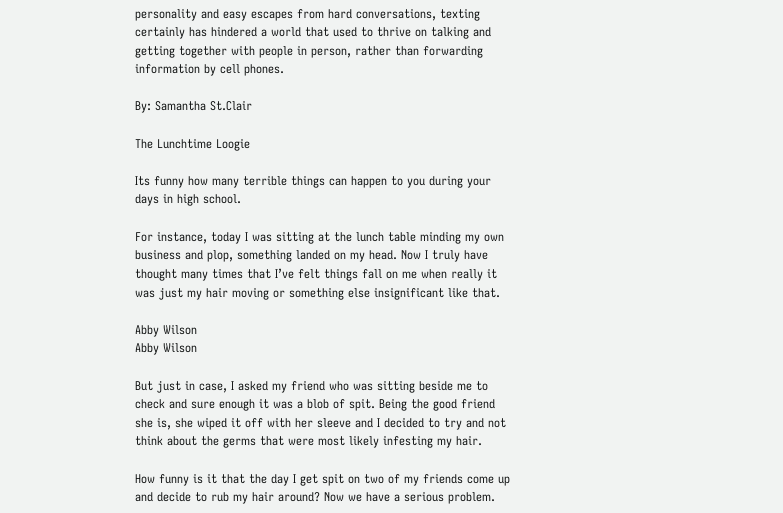personality and easy escapes from hard conversations, texting certainly has hindered a world that used to thrive on talking and getting together with people in person, rather than forwarding information by cell phones.

By: Samantha St.Clair

The Lunchtime Loogie

Its funny how many terrible things can happen to you during your days in high school.

For instance, today I was sitting at the lunch table minding my own business and plop, something landed on my head. Now I truly have thought many times that I’ve felt things fall on me when really it was just my hair moving or something else insignificant like that.

Abby Wilson
Abby Wilson

But just in case, I asked my friend who was sitting beside me to check and sure enough it was a blob of spit. Being the good friend she is, she wiped it off with her sleeve and I decided to try and not think about the germs that were most likely infesting my hair.

How funny is it that the day I get spit on two of my friends come up and decide to rub my hair around? Now we have a serious problem.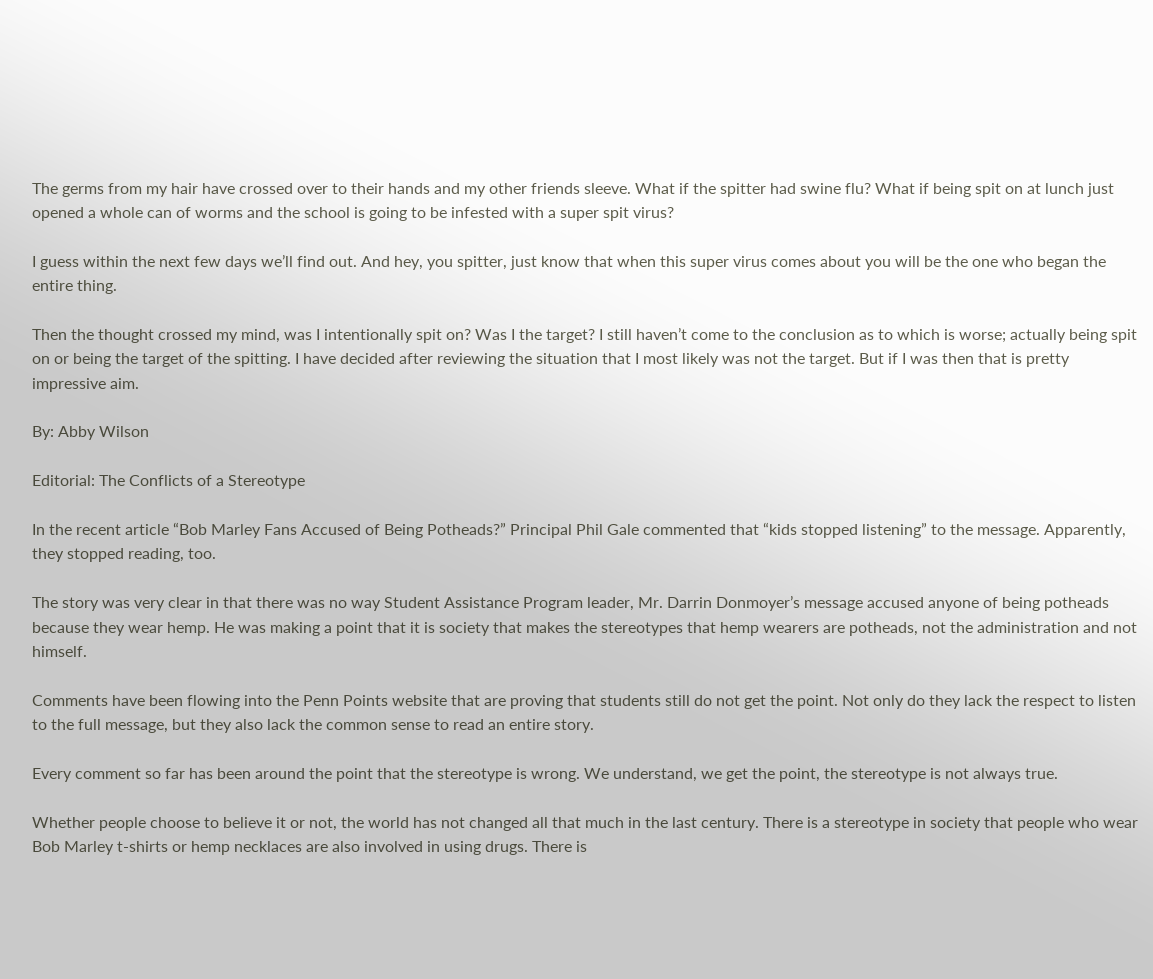The germs from my hair have crossed over to their hands and my other friends sleeve. What if the spitter had swine flu? What if being spit on at lunch just opened a whole can of worms and the school is going to be infested with a super spit virus?

I guess within the next few days we’ll find out. And hey, you spitter, just know that when this super virus comes about you will be the one who began the entire thing.

Then the thought crossed my mind, was I intentionally spit on? Was I the target? I still haven’t come to the conclusion as to which is worse; actually being spit on or being the target of the spitting. I have decided after reviewing the situation that I most likely was not the target. But if I was then that is pretty impressive aim.

By: Abby Wilson

Editorial: The Conflicts of a Stereotype

In the recent article “Bob Marley Fans Accused of Being Potheads?” Principal Phil Gale commented that “kids stopped listening” to the message. Apparently, they stopped reading, too.

The story was very clear in that there was no way Student Assistance Program leader, Mr. Darrin Donmoyer’s message accused anyone of being potheads because they wear hemp. He was making a point that it is society that makes the stereotypes that hemp wearers are potheads, not the administration and not himself.

Comments have been flowing into the Penn Points website that are proving that students still do not get the point. Not only do they lack the respect to listen to the full message, but they also lack the common sense to read an entire story.

Every comment so far has been around the point that the stereotype is wrong. We understand, we get the point, the stereotype is not always true.

Whether people choose to believe it or not, the world has not changed all that much in the last century. There is a stereotype in society that people who wear Bob Marley t-shirts or hemp necklaces are also involved in using drugs. There is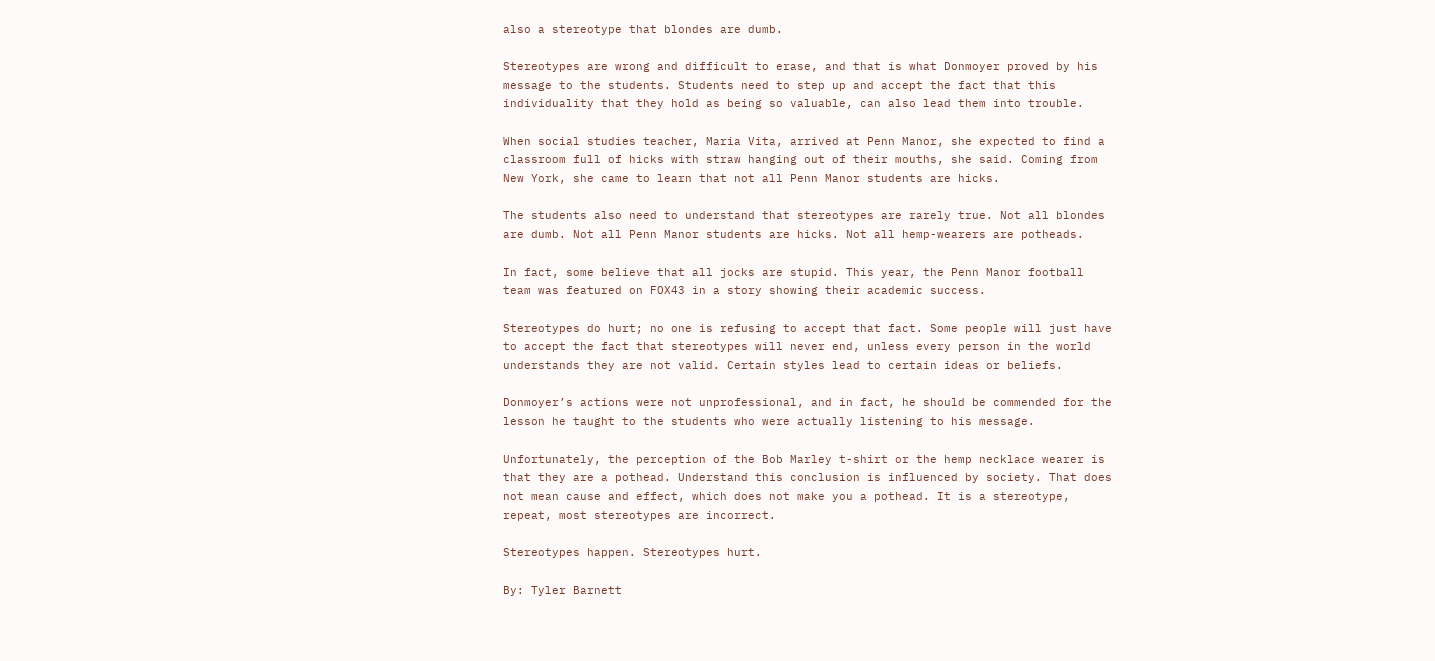also a stereotype that blondes are dumb.

Stereotypes are wrong and difficult to erase, and that is what Donmoyer proved by his message to the students. Students need to step up and accept the fact that this individuality that they hold as being so valuable, can also lead them into trouble.

When social studies teacher, Maria Vita, arrived at Penn Manor, she expected to find a classroom full of hicks with straw hanging out of their mouths, she said. Coming from New York, she came to learn that not all Penn Manor students are hicks.

The students also need to understand that stereotypes are rarely true. Not all blondes are dumb. Not all Penn Manor students are hicks. Not all hemp-wearers are potheads.

In fact, some believe that all jocks are stupid. This year, the Penn Manor football team was featured on FOX43 in a story showing their academic success.

Stereotypes do hurt; no one is refusing to accept that fact. Some people will just have to accept the fact that stereotypes will never end, unless every person in the world understands they are not valid. Certain styles lead to certain ideas or beliefs.

Donmoyer’s actions were not unprofessional, and in fact, he should be commended for the lesson he taught to the students who were actually listening to his message.

Unfortunately, the perception of the Bob Marley t-shirt or the hemp necklace wearer is that they are a pothead. Understand this conclusion is influenced by society. That does not mean cause and effect, which does not make you a pothead. It is a stereotype, repeat, most stereotypes are incorrect.

Stereotypes happen. Stereotypes hurt.

By: Tyler Barnett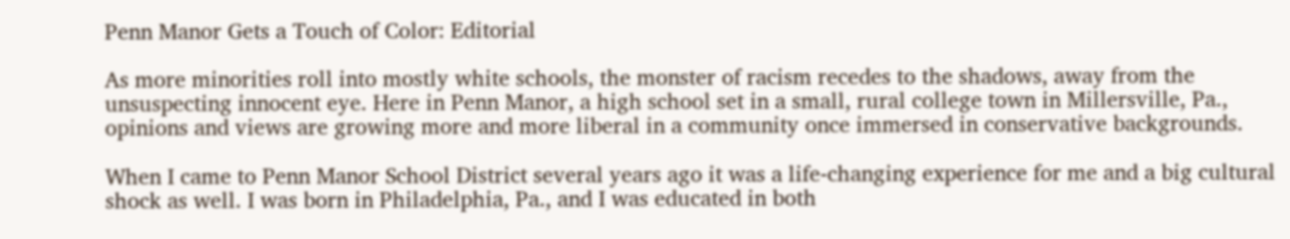Penn Manor Gets a Touch of Color: Editorial

As more minorities roll into mostly white schools, the monster of racism recedes to the shadows, away from the unsuspecting innocent eye. Here in Penn Manor, a high school set in a small, rural college town in Millersville, Pa., opinions and views are growing more and more liberal in a community once immersed in conservative backgrounds.

When I came to Penn Manor School District several years ago it was a life-changing experience for me and a big cultural shock as well. I was born in Philadelphia, Pa., and I was educated in both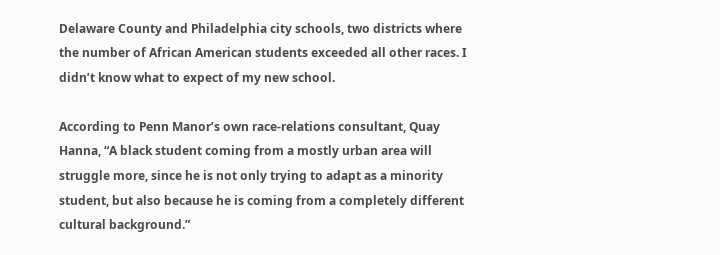Delaware County and Philadelphia city schools, two districts where the number of African American students exceeded all other races. I didn’t know what to expect of my new school.

According to Penn Manor’s own race-relations consultant, Quay Hanna, “A black student coming from a mostly urban area will struggle more, since he is not only trying to adapt as a minority student, but also because he is coming from a completely different cultural background.”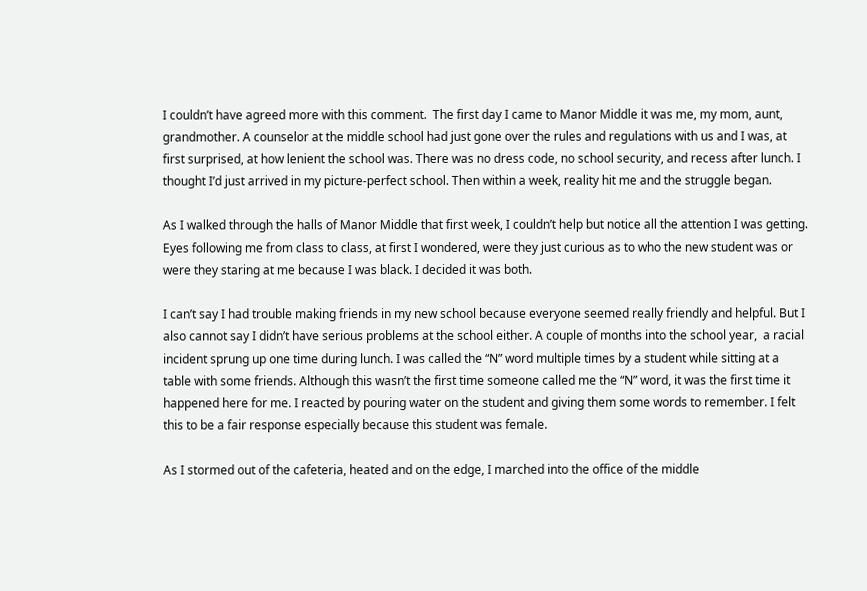I couldn’t have agreed more with this comment.  The first day I came to Manor Middle it was me, my mom, aunt, grandmother. A counselor at the middle school had just gone over the rules and regulations with us and I was, at first surprised, at how lenient the school was. There was no dress code, no school security, and recess after lunch. I thought I’d just arrived in my picture-perfect school. Then within a week, reality hit me and the struggle began.

As I walked through the halls of Manor Middle that first week, I couldn’t help but notice all the attention I was getting. Eyes following me from class to class, at first I wondered, were they just curious as to who the new student was or were they staring at me because I was black. I decided it was both.

I can’t say I had trouble making friends in my new school because everyone seemed really friendly and helpful. But I also cannot say I didn’t have serious problems at the school either. A couple of months into the school year,  a racial incident sprung up one time during lunch. I was called the “N” word multiple times by a student while sitting at a table with some friends. Although this wasn’t the first time someone called me the “N” word, it was the first time it happened here for me. I reacted by pouring water on the student and giving them some words to remember. I felt this to be a fair response especially because this student was female.

As I stormed out of the cafeteria, heated and on the edge, I marched into the office of the middle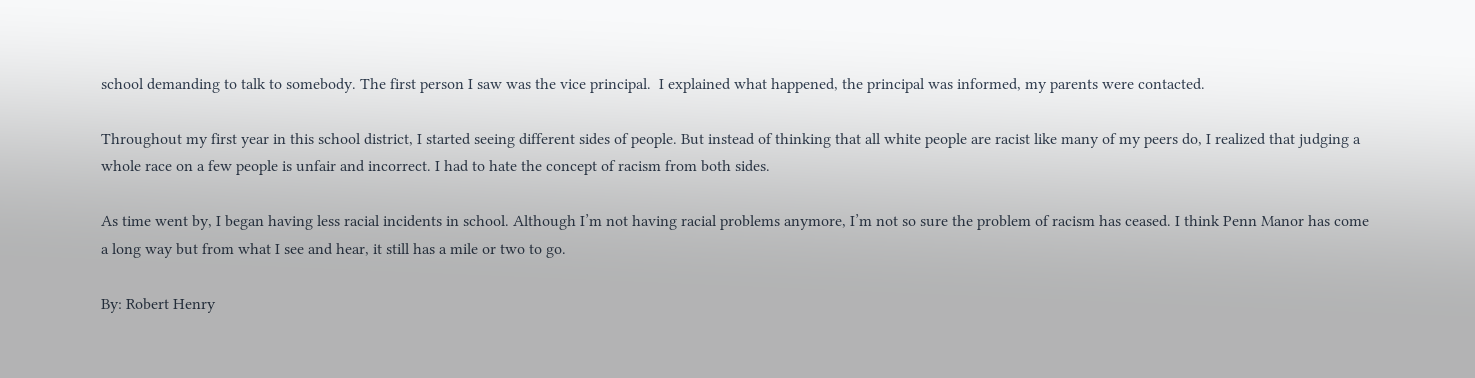school demanding to talk to somebody. The first person I saw was the vice principal.  I explained what happened, the principal was informed, my parents were contacted.

Throughout my first year in this school district, I started seeing different sides of people. But instead of thinking that all white people are racist like many of my peers do, I realized that judging a whole race on a few people is unfair and incorrect. I had to hate the concept of racism from both sides.

As time went by, I began having less racial incidents in school. Although I’m not having racial problems anymore, I’m not so sure the problem of racism has ceased. I think Penn Manor has come a long way but from what I see and hear, it still has a mile or two to go.

By: Robert Henry